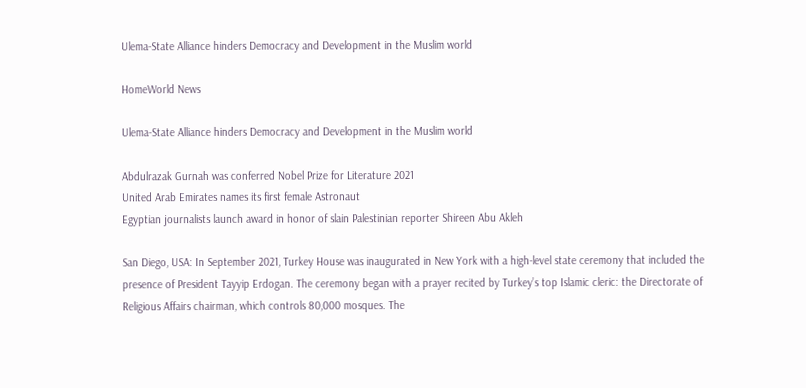Ulema-State Alliance hinders Democracy and Development in the Muslim world

HomeWorld News

Ulema-State Alliance hinders Democracy and Development in the Muslim world

Abdulrazak Gurnah was conferred Nobel Prize for Literature 2021
United Arab Emirates names its first female Astronaut
Egyptian journalists launch award in honor of slain Palestinian reporter Shireen Abu Akleh

San Diego, USA: In September 2021, Turkey House was inaugurated in New York with a high-level state ceremony that included the presence of President Tayyip Erdogan. The ceremony began with a prayer recited by Turkey’s top Islamic cleric: the Directorate of Religious Affairs chairman, which controls 80,000 mosques. The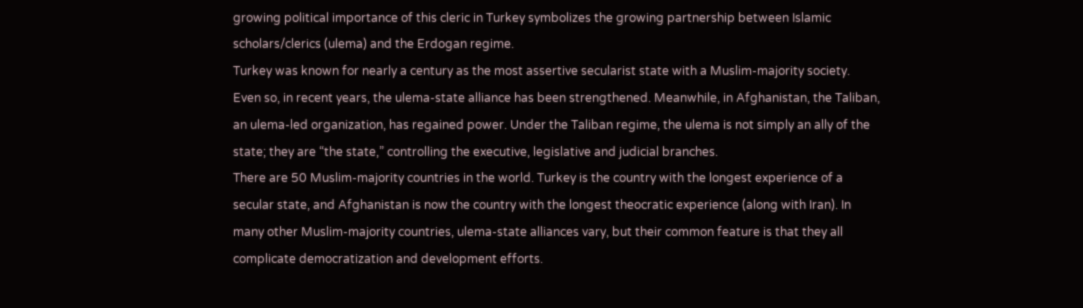growing political importance of this cleric in Turkey symbolizes the growing partnership between Islamic scholars/clerics (ulema) and the Erdogan regime.
Turkey was known for nearly a century as the most assertive secularist state with a Muslim-majority society. Even so, in recent years, the ulema-state alliance has been strengthened. Meanwhile, in Afghanistan, the Taliban, an ulema-led organization, has regained power. Under the Taliban regime, the ulema is not simply an ally of the state; they are “the state,” controlling the executive, legislative and judicial branches.
There are 50 Muslim-majority countries in the world. Turkey is the country with the longest experience of a secular state, and Afghanistan is now the country with the longest theocratic experience (along with Iran). In many other Muslim-majority countries, ulema-state alliances vary, but their common feature is that they all complicate democratization and development efforts.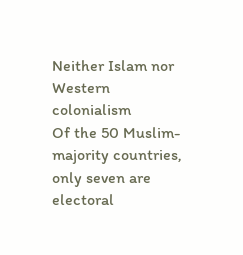Neither Islam nor Western colonialism
Of the 50 Muslim-majority countries, only seven are electoral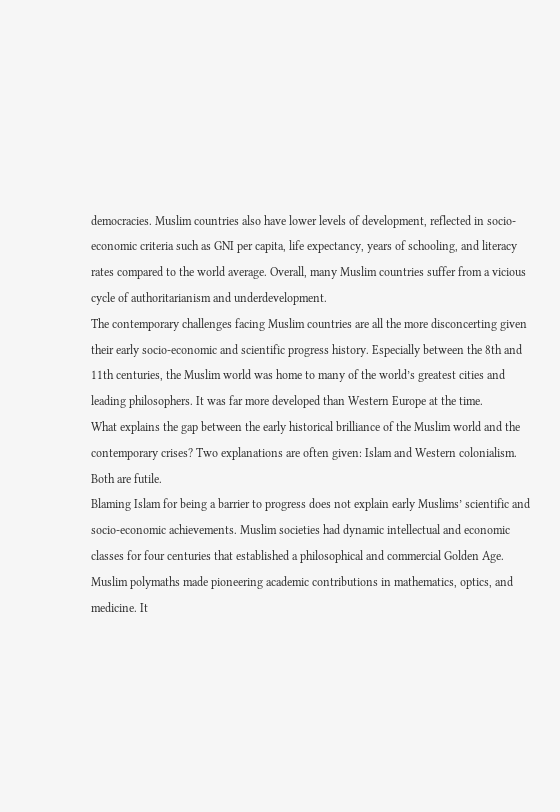democracies. Muslim countries also have lower levels of development, reflected in socio-economic criteria such as GNI per capita, life expectancy, years of schooling, and literacy rates compared to the world average. Overall, many Muslim countries suffer from a vicious cycle of authoritarianism and underdevelopment.
The contemporary challenges facing Muslim countries are all the more disconcerting given their early socio-economic and scientific progress history. Especially between the 8th and 11th centuries, the Muslim world was home to many of the world’s greatest cities and leading philosophers. It was far more developed than Western Europe at the time.
What explains the gap between the early historical brilliance of the Muslim world and the contemporary crises? Two explanations are often given: Islam and Western colonialism. Both are futile.
Blaming Islam for being a barrier to progress does not explain early Muslims’ scientific and socio-economic achievements. Muslim societies had dynamic intellectual and economic classes for four centuries that established a philosophical and commercial Golden Age. Muslim polymaths made pioneering academic contributions in mathematics, optics, and medicine. It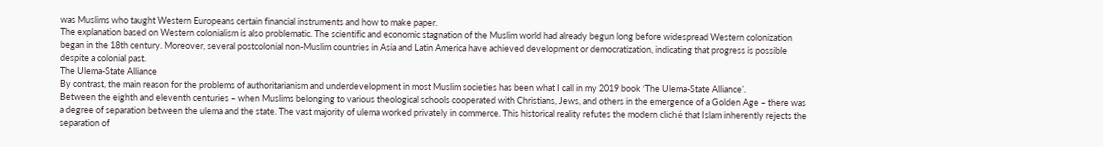was Muslims who taught Western Europeans certain financial instruments and how to make paper.
The explanation based on Western colonialism is also problematic. The scientific and economic stagnation of the Muslim world had already begun long before widespread Western colonization began in the 18th century. Moreover, several postcolonial non-Muslim countries in Asia and Latin America have achieved development or democratization, indicating that progress is possible despite a colonial past.
The Ulema-State Alliance
By contrast, the main reason for the problems of authoritarianism and underdevelopment in most Muslim societies has been what I call in my 2019 book ‘The Ulema-State Alliance’.
Between the eighth and eleventh centuries – when Muslims belonging to various theological schools cooperated with Christians, Jews, and others in the emergence of a Golden Age – there was a degree of separation between the ulema and the state. The vast majority of ulema worked privately in commerce. This historical reality refutes the modern cliché that Islam inherently rejects the separation of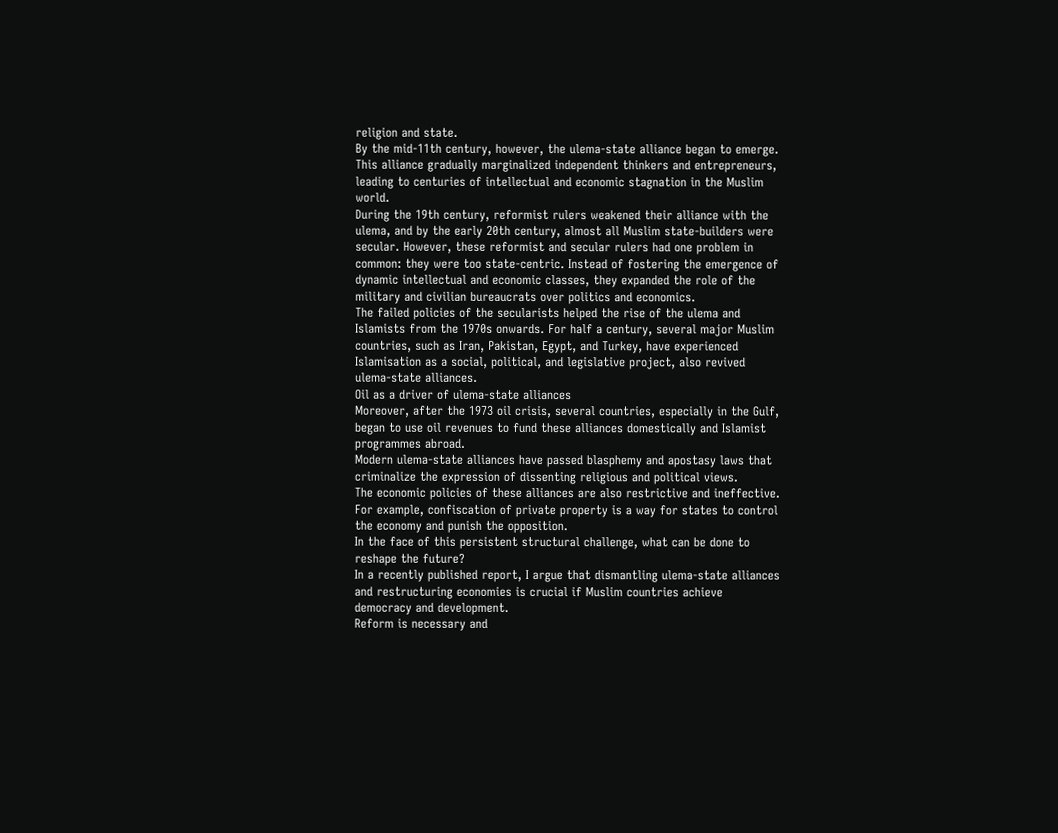religion and state.
By the mid-11th century, however, the ulema-state alliance began to emerge. This alliance gradually marginalized independent thinkers and entrepreneurs, leading to centuries of intellectual and economic stagnation in the Muslim world.
During the 19th century, reformist rulers weakened their alliance with the ulema, and by the early 20th century, almost all Muslim state-builders were secular. However, these reformist and secular rulers had one problem in common: they were too state-centric. Instead of fostering the emergence of dynamic intellectual and economic classes, they expanded the role of the military and civilian bureaucrats over politics and economics.
The failed policies of the secularists helped the rise of the ulema and Islamists from the 1970s onwards. For half a century, several major Muslim countries, such as Iran, Pakistan, Egypt, and Turkey, have experienced Islamisation as a social, political, and legislative project, also revived ulema-state alliances.
Oil as a driver of ulema-state alliances
Moreover, after the 1973 oil crisis, several countries, especially in the Gulf, began to use oil revenues to fund these alliances domestically and Islamist programmes abroad.
Modern ulema-state alliances have passed blasphemy and apostasy laws that criminalize the expression of dissenting religious and political views.
The economic policies of these alliances are also restrictive and ineffective. For example, confiscation of private property is a way for states to control the economy and punish the opposition.
In the face of this persistent structural challenge, what can be done to reshape the future?
In a recently published report, I argue that dismantling ulema-state alliances and restructuring economies is crucial if Muslim countries achieve democracy and development.
Reform is necessary and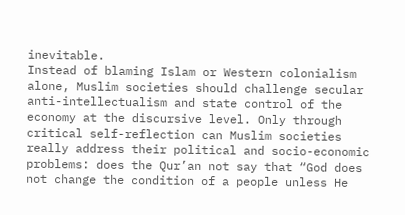inevitable.
Instead of blaming Islam or Western colonialism alone, Muslim societies should challenge secular anti-intellectualism and state control of the economy at the discursive level. Only through critical self-reflection can Muslim societies really address their political and socio-economic problems: does the Qur’an not say that “God does not change the condition of a people unless He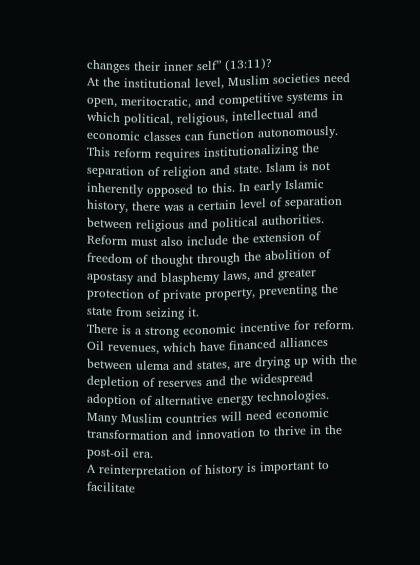changes their inner self” (13:11)?
At the institutional level, Muslim societies need open, meritocratic, and competitive systems in which political, religious, intellectual and economic classes can function autonomously. This reform requires institutionalizing the separation of religion and state. Islam is not inherently opposed to this. In early Islamic history, there was a certain level of separation between religious and political authorities.
Reform must also include the extension of freedom of thought through the abolition of apostasy and blasphemy laws, and greater protection of private property, preventing the state from seizing it.
There is a strong economic incentive for reform. Oil revenues, which have financed alliances between ulema and states, are drying up with the depletion of reserves and the widespread adoption of alternative energy technologies. Many Muslim countries will need economic transformation and innovation to thrive in the post-oil era.
A reinterpretation of history is important to facilitate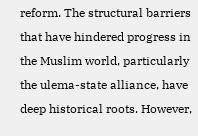reform. The structural barriers that have hindered progress in the Muslim world, particularly the ulema-state alliance, have deep historical roots. However,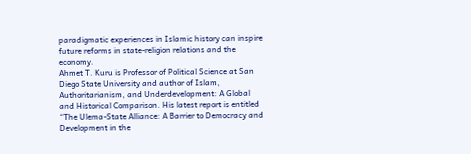paradigmatic experiences in Islamic history can inspire future reforms in state-religion relations and the economy.
Ahmet T. Kuru is Professor of Political Science at San Diego State University and author of Islam, Authoritarianism, and Underdevelopment: A Global and Historical Comparison. His latest report is entitled “The Ulema-State Alliance: A Barrier to Democracy and Development in the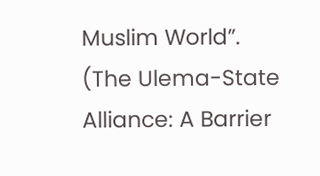Muslim World”.
(The Ulema-State Alliance: A Barrier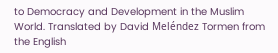to Democracy and Development in the Muslim World. Translated by David Meléndez Tormen from the English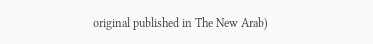original published in The New Arab)